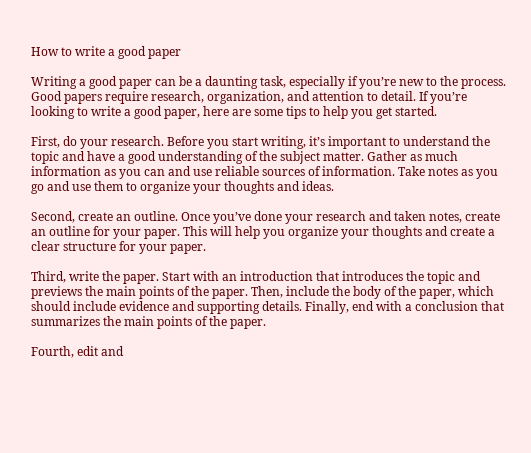How to write a good paper

Writing a good paper can be a daunting task, especially if you’re new to the process. Good papers require research, organization, and attention to detail. If you’re looking to write a good paper, here are some tips to help you get started.

First, do your research. Before you start writing, it’s important to understand the topic and have a good understanding of the subject matter. Gather as much information as you can and use reliable sources of information. Take notes as you go and use them to organize your thoughts and ideas.

Second, create an outline. Once you’ve done your research and taken notes, create an outline for your paper. This will help you organize your thoughts and create a clear structure for your paper.

Third, write the paper. Start with an introduction that introduces the topic and previews the main points of the paper. Then, include the body of the paper, which should include evidence and supporting details. Finally, end with a conclusion that summarizes the main points of the paper.

Fourth, edit and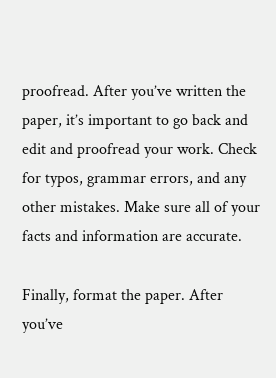proofread. After you’ve written the paper, it’s important to go back and edit and proofread your work. Check for typos, grammar errors, and any other mistakes. Make sure all of your facts and information are accurate.

Finally, format the paper. After you’ve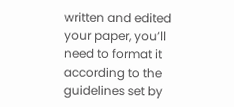written and edited your paper, you’ll need to format it according to the guidelines set by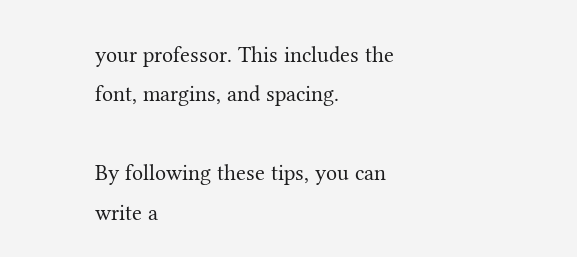your professor. This includes the font, margins, and spacing.

By following these tips, you can write a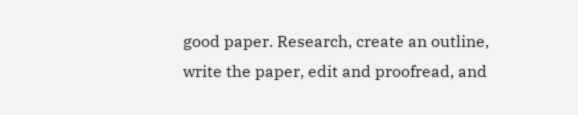good paper. Research, create an outline, write the paper, edit and proofread, and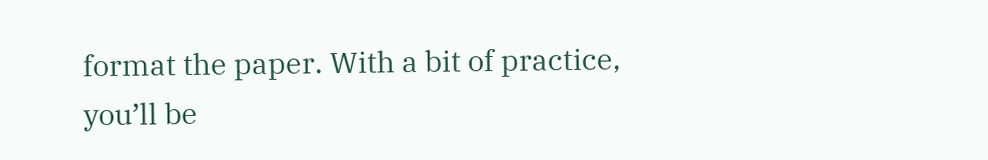format the paper. With a bit of practice, you’ll be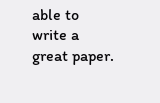able to write a great paper.